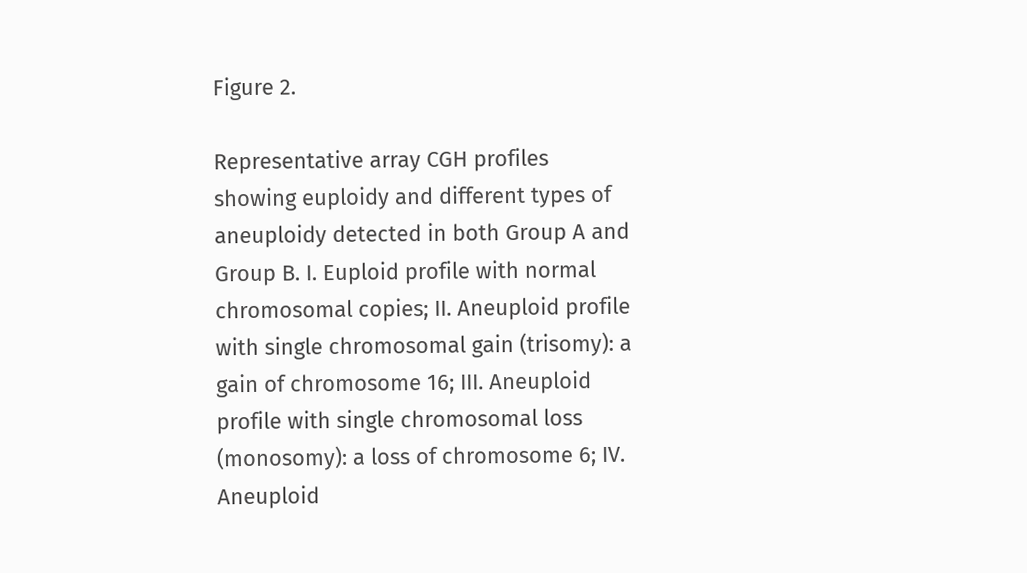Figure 2.

Representative array CGH profiles showing euploidy and different types of aneuploidy detected in both Group A and Group B. I. Euploid profile with normal chromosomal copies; II. Aneuploid profile with single chromosomal gain (trisomy): a gain of chromosome 16; III. Aneuploid profile with single chromosomal loss (monosomy): a loss of chromosome 6; IV. Aneuploid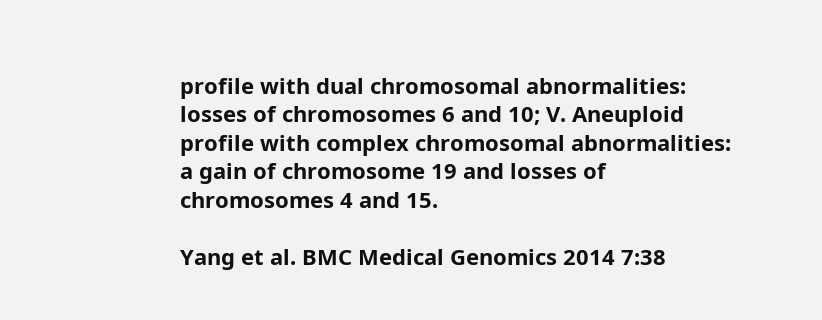profile with dual chromosomal abnormalities: losses of chromosomes 6 and 10; V. Aneuploid profile with complex chromosomal abnormalities: a gain of chromosome 19 and losses of chromosomes 4 and 15.

Yang et al. BMC Medical Genomics 2014 7:38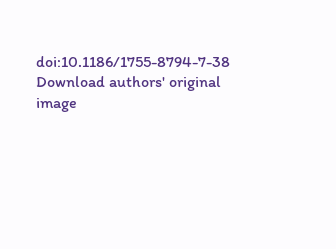doi:10.1186/1755-8794-7-38
Download authors' original image